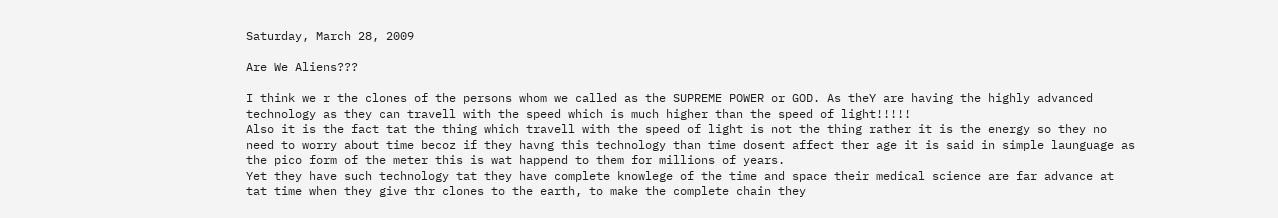Saturday, March 28, 2009

Are We Aliens???

I think we r the clones of the persons whom we called as the SUPREME POWER or GOD. As theY are having the highly advanced technology as they can travell with the speed which is much higher than the speed of light!!!!!
Also it is the fact tat the thing which travell with the speed of light is not the thing rather it is the energy so they no need to worry about time becoz if they havng this technology than time dosent affect ther age it is said in simple launguage as the pico form of the meter this is wat happend to them for millions of years.
Yet they have such technology tat they have complete knowlege of the time and space their medical science are far advance at tat time when they give thr clones to the earth, to make the complete chain they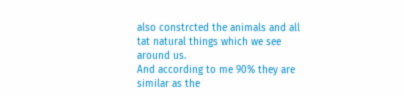also constrcted the animals and all tat natural things which we see around us.
And according to me 90% they are similar as the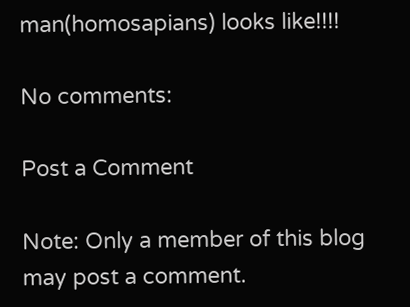man(homosapians) looks like!!!!

No comments:

Post a Comment

Note: Only a member of this blog may post a comment.